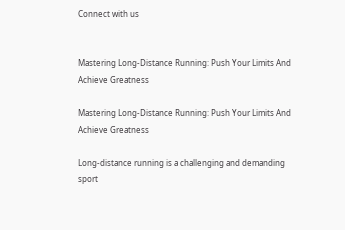Connect with us


Mastering Long-Distance Running: Push Your Limits And Achieve Greatness

Mastering Long-Distance Running: Push Your Limits And Achieve Greatness

Long-distance running is a challenging and demanding sport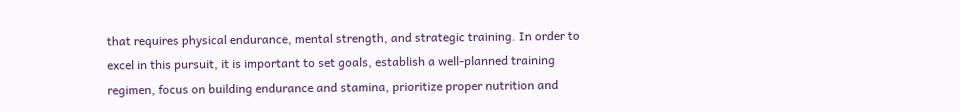that requires physical endurance, mental strength, and strategic training. In order to excel in this pursuit, it is important to set goals, establish a well-planned training regimen, focus on building endurance and stamina, prioritize proper nutrition and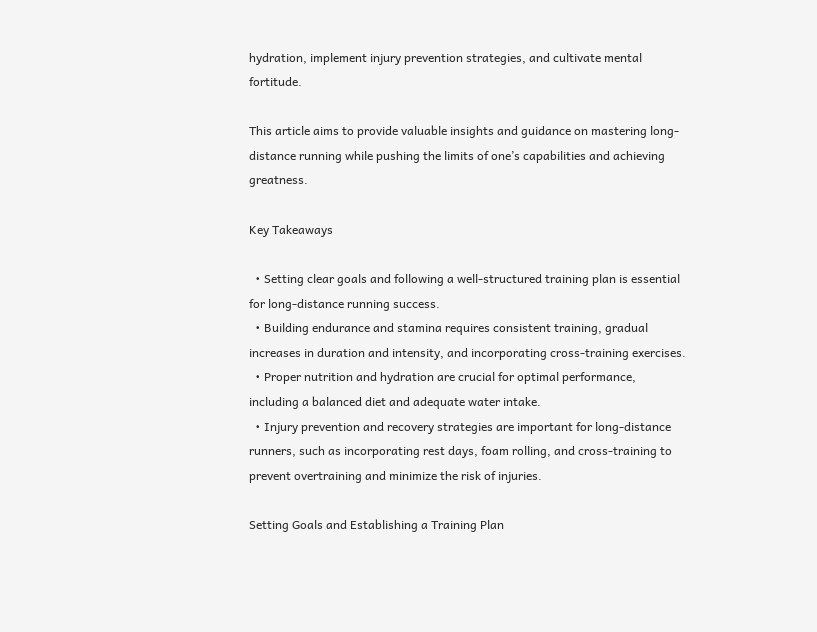hydration, implement injury prevention strategies, and cultivate mental fortitude.

This article aims to provide valuable insights and guidance on mastering long-distance running while pushing the limits of one’s capabilities and achieving greatness.

Key Takeaways

  • Setting clear goals and following a well-structured training plan is essential for long-distance running success.
  • Building endurance and stamina requires consistent training, gradual increases in duration and intensity, and incorporating cross-training exercises.
  • Proper nutrition and hydration are crucial for optimal performance, including a balanced diet and adequate water intake.
  • Injury prevention and recovery strategies are important for long-distance runners, such as incorporating rest days, foam rolling, and cross-training to prevent overtraining and minimize the risk of injuries.

Setting Goals and Establishing a Training Plan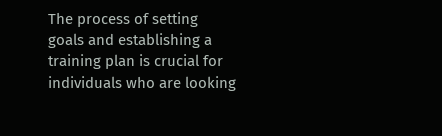The process of setting goals and establishing a training plan is crucial for individuals who are looking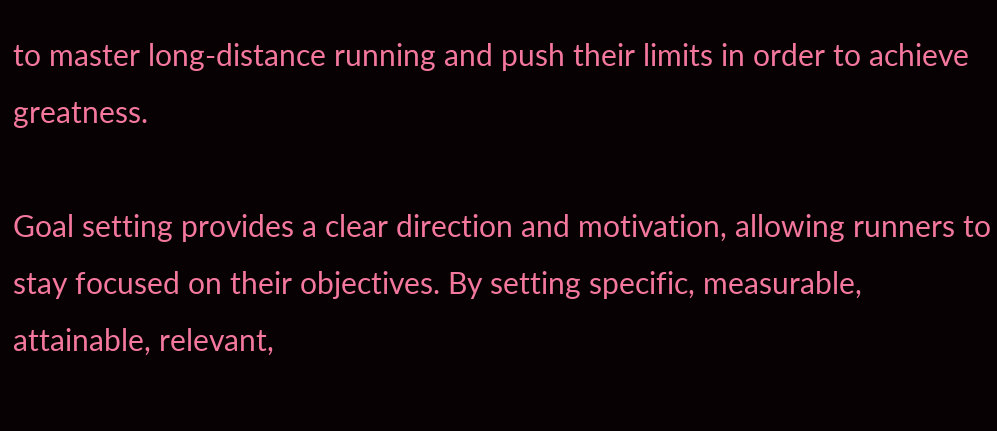to master long-distance running and push their limits in order to achieve greatness.

Goal setting provides a clear direction and motivation, allowing runners to stay focused on their objectives. By setting specific, measurable, attainable, relevant,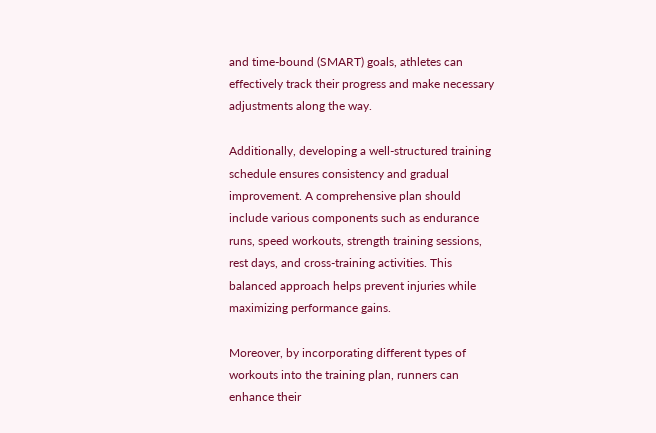and time-bound (SMART) goals, athletes can effectively track their progress and make necessary adjustments along the way.

Additionally, developing a well-structured training schedule ensures consistency and gradual improvement. A comprehensive plan should include various components such as endurance runs, speed workouts, strength training sessions, rest days, and cross-training activities. This balanced approach helps prevent injuries while maximizing performance gains.

Moreover, by incorporating different types of workouts into the training plan, runners can enhance their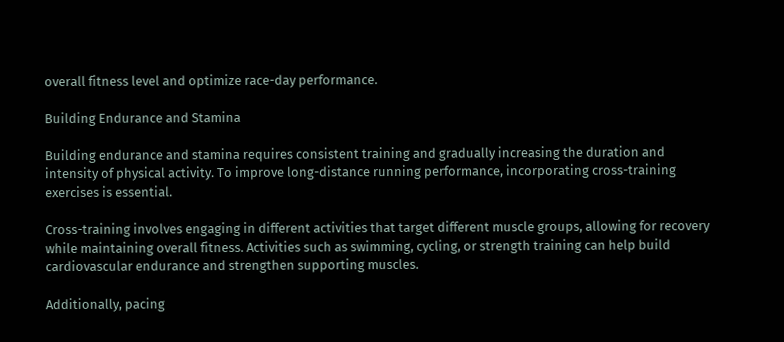overall fitness level and optimize race-day performance.

Building Endurance and Stamina

Building endurance and stamina requires consistent training and gradually increasing the duration and intensity of physical activity. To improve long-distance running performance, incorporating cross-training exercises is essential.

Cross-training involves engaging in different activities that target different muscle groups, allowing for recovery while maintaining overall fitness. Activities such as swimming, cycling, or strength training can help build cardiovascular endurance and strengthen supporting muscles.

Additionally, pacing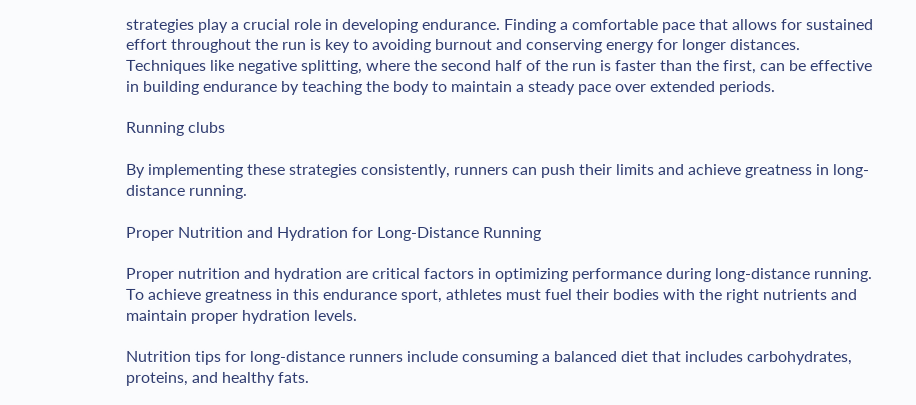strategies play a crucial role in developing endurance. Finding a comfortable pace that allows for sustained effort throughout the run is key to avoiding burnout and conserving energy for longer distances. Techniques like negative splitting, where the second half of the run is faster than the first, can be effective in building endurance by teaching the body to maintain a steady pace over extended periods.

Running clubs

By implementing these strategies consistently, runners can push their limits and achieve greatness in long-distance running.

Proper Nutrition and Hydration for Long-Distance Running

Proper nutrition and hydration are critical factors in optimizing performance during long-distance running. To achieve greatness in this endurance sport, athletes must fuel their bodies with the right nutrients and maintain proper hydration levels.

Nutrition tips for long-distance runners include consuming a balanced diet that includes carbohydrates, proteins, and healthy fats.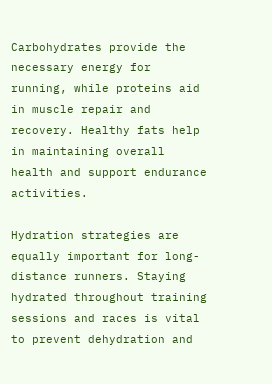Carbohydrates provide the necessary energy for running, while proteins aid in muscle repair and recovery. Healthy fats help in maintaining overall health and support endurance activities.

Hydration strategies are equally important for long-distance runners. Staying hydrated throughout training sessions and races is vital to prevent dehydration and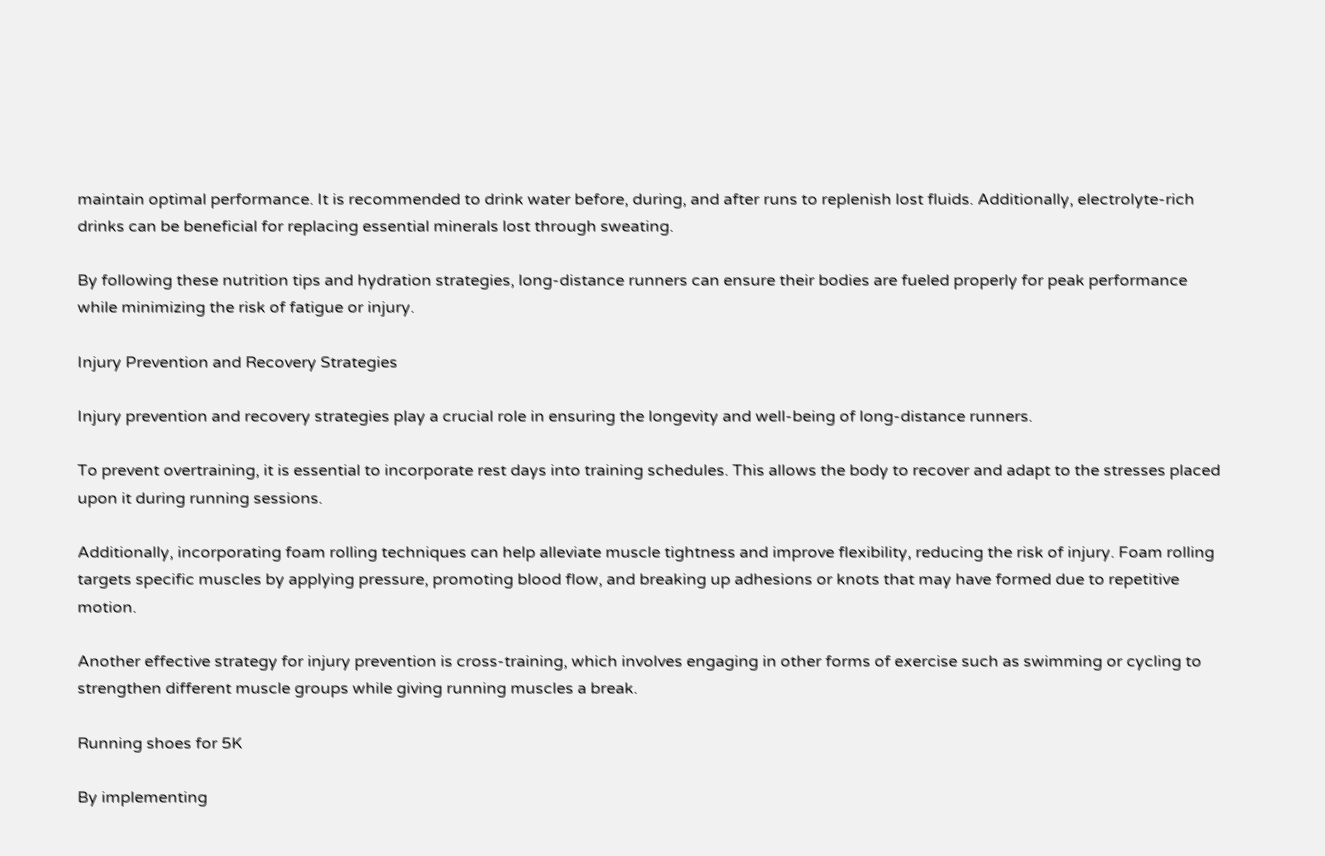maintain optimal performance. It is recommended to drink water before, during, and after runs to replenish lost fluids. Additionally, electrolyte-rich drinks can be beneficial for replacing essential minerals lost through sweating.

By following these nutrition tips and hydration strategies, long-distance runners can ensure their bodies are fueled properly for peak performance while minimizing the risk of fatigue or injury.

Injury Prevention and Recovery Strategies

Injury prevention and recovery strategies play a crucial role in ensuring the longevity and well-being of long-distance runners.

To prevent overtraining, it is essential to incorporate rest days into training schedules. This allows the body to recover and adapt to the stresses placed upon it during running sessions.

Additionally, incorporating foam rolling techniques can help alleviate muscle tightness and improve flexibility, reducing the risk of injury. Foam rolling targets specific muscles by applying pressure, promoting blood flow, and breaking up adhesions or knots that may have formed due to repetitive motion.

Another effective strategy for injury prevention is cross-training, which involves engaging in other forms of exercise such as swimming or cycling to strengthen different muscle groups while giving running muscles a break.

Running shoes for 5K

By implementing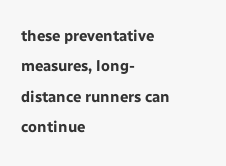these preventative measures, long-distance runners can continue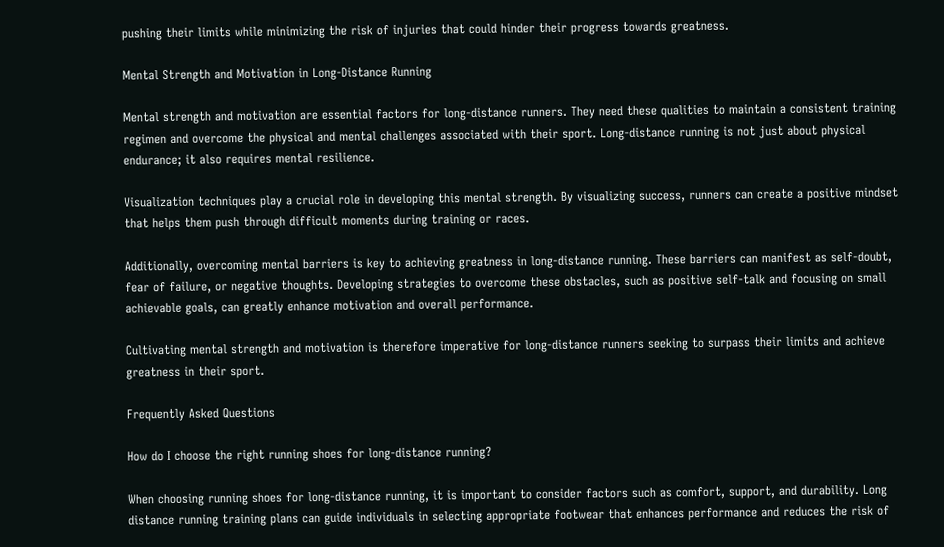pushing their limits while minimizing the risk of injuries that could hinder their progress towards greatness.

Mental Strength and Motivation in Long-Distance Running

Mental strength and motivation are essential factors for long-distance runners. They need these qualities to maintain a consistent training regimen and overcome the physical and mental challenges associated with their sport. Long-distance running is not just about physical endurance; it also requires mental resilience.

Visualization techniques play a crucial role in developing this mental strength. By visualizing success, runners can create a positive mindset that helps them push through difficult moments during training or races.

Additionally, overcoming mental barriers is key to achieving greatness in long-distance running. These barriers can manifest as self-doubt, fear of failure, or negative thoughts. Developing strategies to overcome these obstacles, such as positive self-talk and focusing on small achievable goals, can greatly enhance motivation and overall performance.

Cultivating mental strength and motivation is therefore imperative for long-distance runners seeking to surpass their limits and achieve greatness in their sport.

Frequently Asked Questions

How do I choose the right running shoes for long-distance running?

When choosing running shoes for long-distance running, it is important to consider factors such as comfort, support, and durability. Long distance running training plans can guide individuals in selecting appropriate footwear that enhances performance and reduces the risk of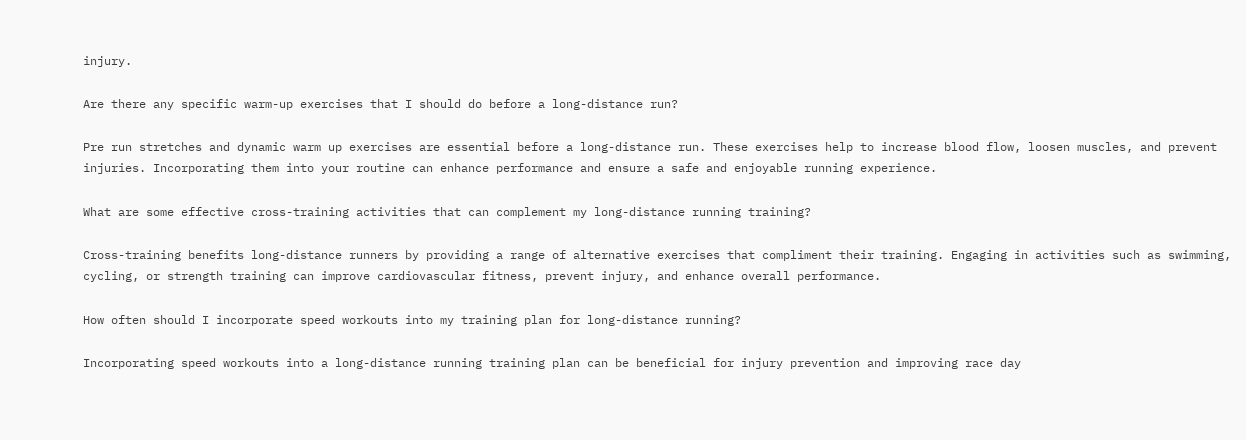injury.

Are there any specific warm-up exercises that I should do before a long-distance run?

Pre run stretches and dynamic warm up exercises are essential before a long-distance run. These exercises help to increase blood flow, loosen muscles, and prevent injuries. Incorporating them into your routine can enhance performance and ensure a safe and enjoyable running experience.

What are some effective cross-training activities that can complement my long-distance running training?

Cross-training benefits long-distance runners by providing a range of alternative exercises that compliment their training. Engaging in activities such as swimming, cycling, or strength training can improve cardiovascular fitness, prevent injury, and enhance overall performance.

How often should I incorporate speed workouts into my training plan for long-distance running?

Incorporating speed workouts into a long-distance running training plan can be beneficial for injury prevention and improving race day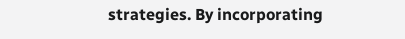strategies. By incorporating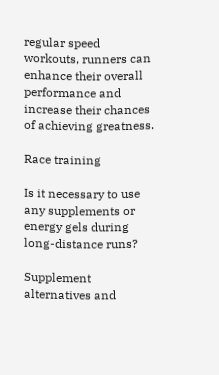regular speed workouts, runners can enhance their overall performance and increase their chances of achieving greatness.

Race training

Is it necessary to use any supplements or energy gels during long-distance runs?

Supplement alternatives and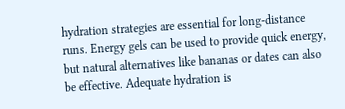hydration strategies are essential for long-distance runs. Energy gels can be used to provide quick energy, but natural alternatives like bananas or dates can also be effective. Adequate hydration is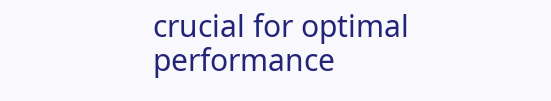crucial for optimal performance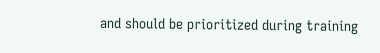and should be prioritized during training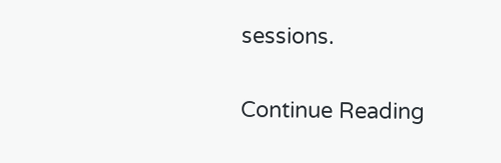sessions.

Continue Reading